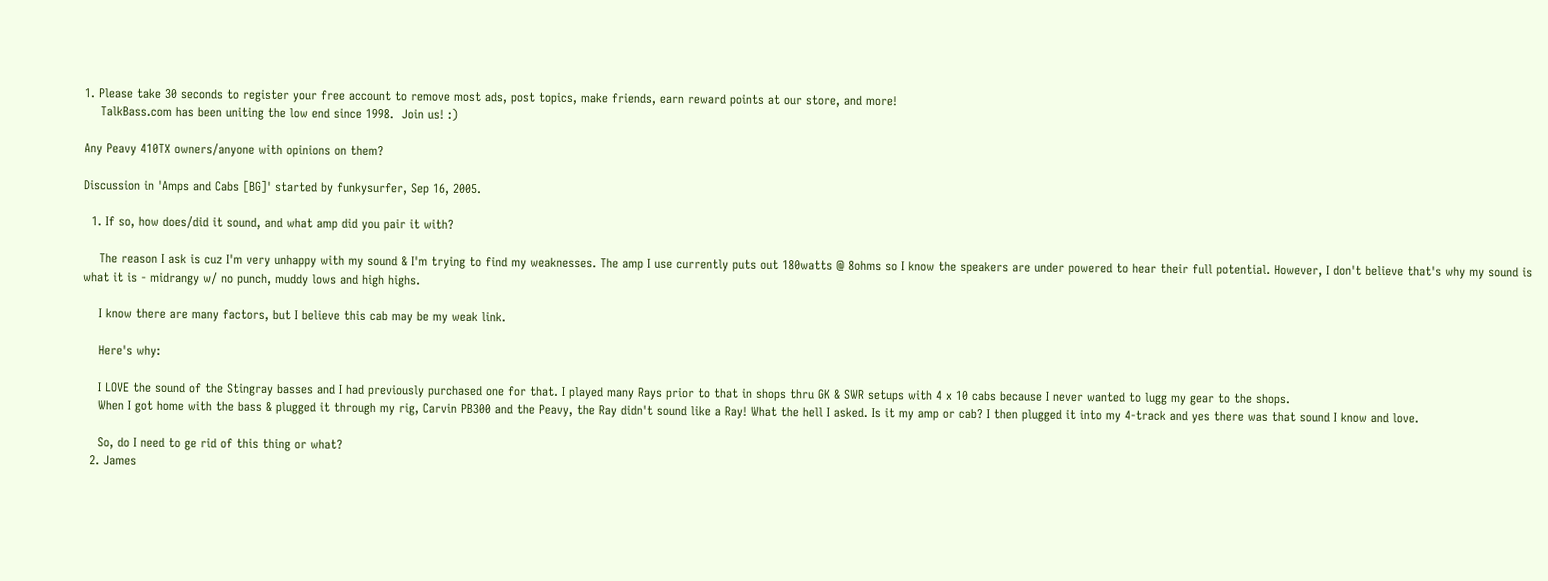1. Please take 30 seconds to register your free account to remove most ads, post topics, make friends, earn reward points at our store, and more!
    TalkBass.com has been uniting the low end since 1998.  Join us! :)

Any Peavy 410TX owners/anyone with opinions on them?

Discussion in 'Amps and Cabs [BG]' started by funkysurfer, Sep 16, 2005.

  1. If so, how does/did it sound, and what amp did you pair it with?

    The reason I ask is cuz I'm very unhappy with my sound & I'm trying to find my weaknesses. The amp I use currently puts out 180watts @ 8ohms so I know the speakers are under powered to hear their full potential. However, I don't believe that's why my sound is what it is - midrangy w/ no punch, muddy lows and high highs.

    I know there are many factors, but I believe this cab may be my weak link.

    Here's why:

    I LOVE the sound of the Stingray basses and I had previously purchased one for that. I played many Rays prior to that in shops thru GK & SWR setups with 4 x 10 cabs because I never wanted to lugg my gear to the shops.
    When I got home with the bass & plugged it through my rig, Carvin PB300 and the Peavy, the Ray didn't sound like a Ray! What the hell I asked. Is it my amp or cab? I then plugged it into my 4-track and yes there was that sound I know and love.

    So, do I need to ge rid of this thing or what?
  2. James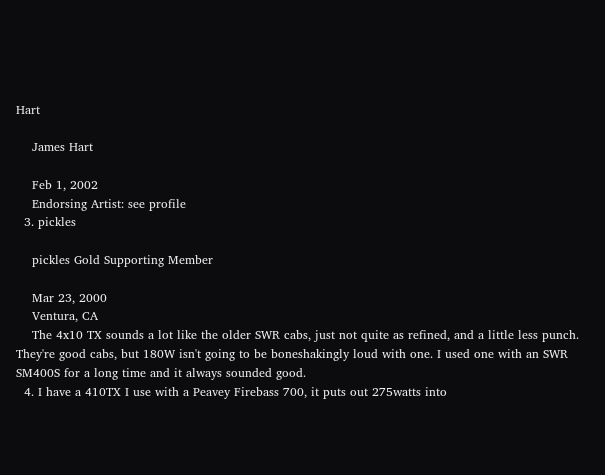Hart

    James Hart

    Feb 1, 2002
    Endorsing Artist: see profile
  3. pickles

    pickles Gold Supporting Member

    Mar 23, 2000
    Ventura, CA
    The 4x10 TX sounds a lot like the older SWR cabs, just not quite as refined, and a little less punch. They're good cabs, but 180W isn't going to be boneshakingly loud with one. I used one with an SWR SM400S for a long time and it always sounded good.
  4. I have a 410TX I use with a Peavey Firebass 700, it puts out 275watts into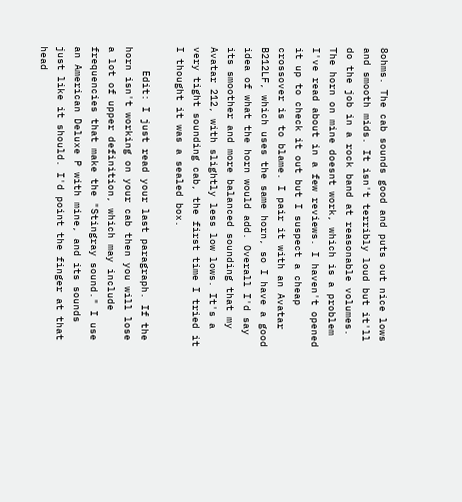8ohms. The cab sounds good and puts out nice lows and smooth mids. It isn't terribly loud but it'll do the job in a rock band at reasonable volumes. The horn on mine doesnt work, which is a problem I've read about in a few reviews. I haven't opened it up to check it out but I suspect a cheap crossover is to blame. I pair it with an Avatar B212LF, which uses the same horn, so I have a good idea of what the horn would add. Overall I'd say its smoother and more balanced sounding that my Avatar 212, with slightly less low lows. It's a very tight sounding cab, the first time I tried it I thought it was a sealed box.

    Edit: I just read your last paragraph. If the horn isn't working on your cab then you will lose a lot of upper definition, which may include frequencies that make the "Stingray sound." I use an American Deluxe P with mine, and its sounds just like it should. I'd point the finger at that head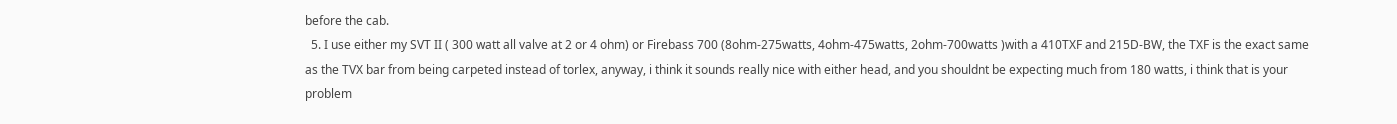before the cab.
  5. I use either my SVT II ( 300 watt all valve at 2 or 4 ohm) or Firebass 700 (8ohm-275watts, 4ohm-475watts, 2ohm-700watts )with a 410TXF and 215D-BW, the TXF is the exact same as the TVX bar from being carpeted instead of torlex, anyway, i think it sounds really nice with either head, and you shouldnt be expecting much from 180 watts, i think that is your problem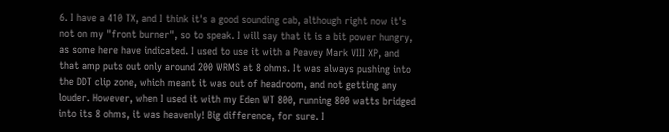6. I have a 410 TX, and I think it's a good sounding cab, although right now it's not on my "front burner", so to speak. I will say that it is a bit power hungry, as some here have indicated. I used to use it with a Peavey Mark VIII XP, and that amp puts out only around 200 WRMS at 8 ohms. It was always pushing into the DDT clip zone, which meant it was out of headroom, and not getting any louder. However, when I used it with my Eden WT 800, running 800 watts bridged into its 8 ohms, it was heavenly! Big difference, for sure. I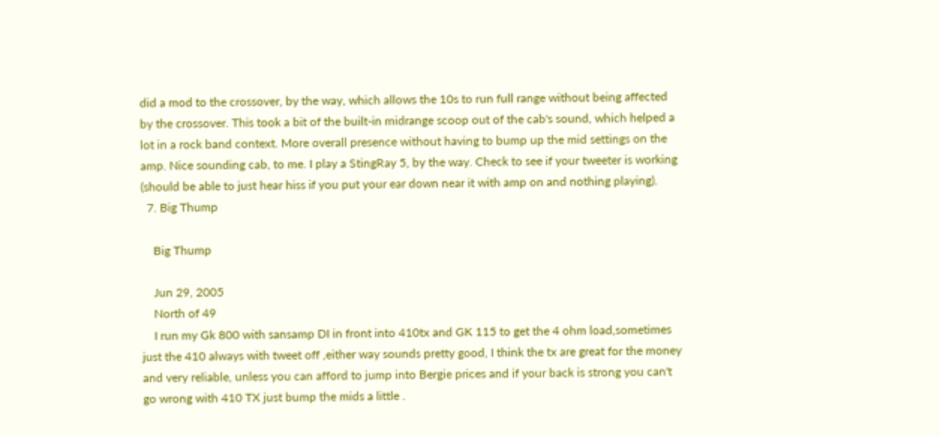did a mod to the crossover, by the way, which allows the 10s to run full range without being affected by the crossover. This took a bit of the built-in midrange scoop out of the cab's sound, which helped a lot in a rock band context. More overall presence without having to bump up the mid settings on the amp. Nice sounding cab, to me. I play a StingRay 5, by the way. Check to see if your tweeter is working (should be able to just hear hiss if you put your ear down near it with amp on and nothing playing).
  7. Big Thump

    Big Thump

    Jun 29, 2005
    North of 49
    I run my Gk 800 with sansamp DI in front into 410tx and GK 115 to get the 4 ohm load,sometimes just the 410 always with tweet off ,either way sounds pretty good, I think the tx are great for the money and very reliable, unless you can afford to jump into Bergie prices and if your back is strong you can't go wrong with 410 TX just bump the mids a little .